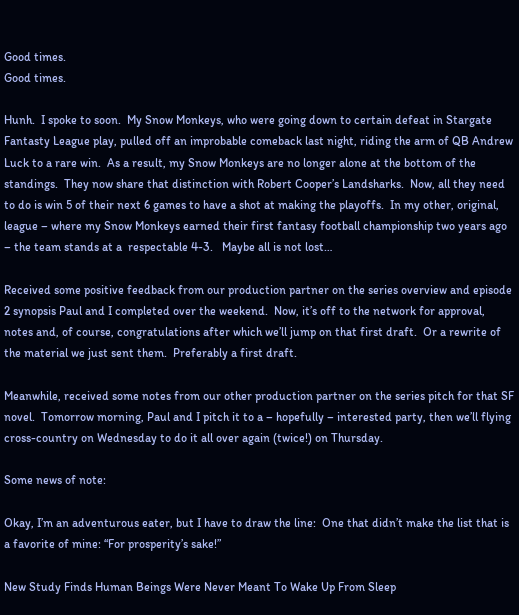Good times.
Good times.

Hunh.  I spoke to soon.  My Snow Monkeys, who were going down to certain defeat in Stargate Fantasty League play, pulled off an improbable comeback last night, riding the arm of QB Andrew Luck to a rare win.  As a result, my Snow Monkeys are no longer alone at the bottom of the standings.  They now share that distinction with Robert Cooper’s Landsharks.  Now, all they need to do is win 5 of their next 6 games to have a shot at making the playoffs.  In my other, original, league – where my Snow Monkeys earned their first fantasy football championship two years ago – the team stands at a  respectable 4-3.   Maybe all is not lost…

Received some positive feedback from our production partner on the series overview and episode 2 synopsis Paul and I completed over the weekend.  Now, it’s off to the network for approval, notes and, of course, congratulations after which we’ll jump on that first draft.  Or a rewrite of the material we just sent them.  Preferably a first draft.

Meanwhile, received some notes from our other production partner on the series pitch for that SF novel.  Tomorrow morning, Paul and I pitch it to a – hopefully – interested party, then we’ll flying cross-country on Wednesday to do it all over again (twice!) on Thursday.

Some news of note:

Okay, I’m an adventurous eater, but I have to draw the line:  One that didn’t make the list that is a favorite of mine: “For prosperity’s sake!”

New Study Finds Human Beings Were Never Meant To Wake Up From Sleep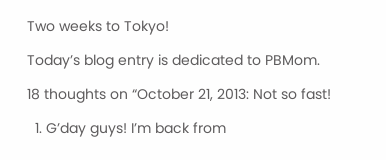Two weeks to Tokyo!

Today’s blog entry is dedicated to PBMom.

18 thoughts on “October 21, 2013: Not so fast!

  1. G’day guys! I’m back from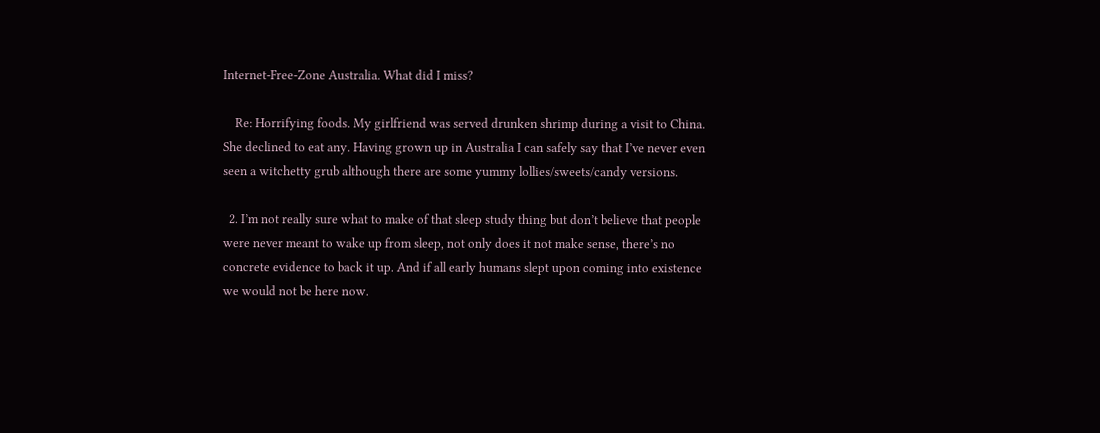Internet-Free-Zone Australia. What did I miss?

    Re: Horrifying foods. My girlfriend was served drunken shrimp during a visit to China. She declined to eat any. Having grown up in Australia I can safely say that I’ve never even seen a witchetty grub although there are some yummy lollies/sweets/candy versions.

  2. I’m not really sure what to make of that sleep study thing but don’t believe that people were never meant to wake up from sleep, not only does it not make sense, there’s no concrete evidence to back it up. And if all early humans slept upon coming into existence we would not be here now.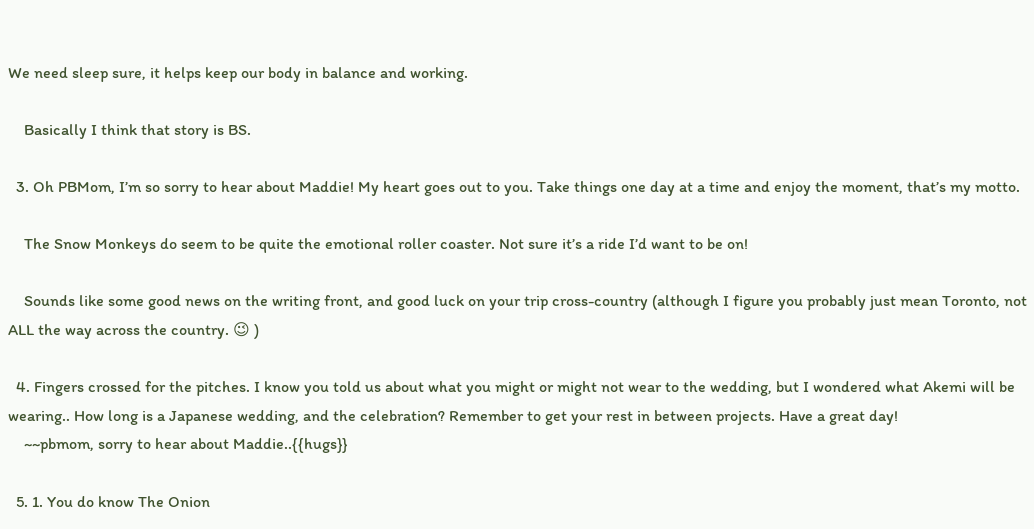We need sleep sure, it helps keep our body in balance and working.

    Basically I think that story is BS.

  3. Oh PBMom, I’m so sorry to hear about Maddie! My heart goes out to you. Take things one day at a time and enjoy the moment, that’s my motto.

    The Snow Monkeys do seem to be quite the emotional roller coaster. Not sure it’s a ride I’d want to be on!

    Sounds like some good news on the writing front, and good luck on your trip cross-country (although I figure you probably just mean Toronto, not ALL the way across the country. 😉 )

  4. Fingers crossed for the pitches. I know you told us about what you might or might not wear to the wedding, but I wondered what Akemi will be wearing.. How long is a Japanese wedding, and the celebration? Remember to get your rest in between projects. Have a great day!
    ~~pbmom, sorry to hear about Maddie..{{hugs}}

  5. 1. You do know The Onion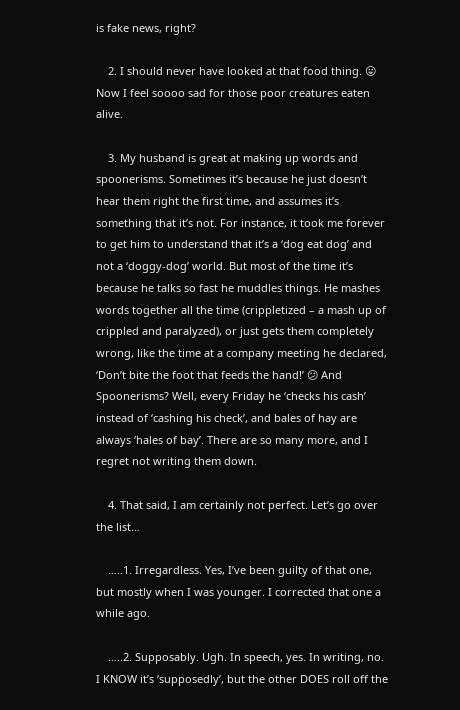is fake news, right?

    2. I should never have looked at that food thing. 😛 Now I feel soooo sad for those poor creatures eaten alive.

    3. My husband is great at making up words and spoonerisms. Sometimes it’s because he just doesn’t hear them right the first time, and assumes it’s something that it’s not. For instance, it took me forever to get him to understand that it’s a ‘dog eat dog’ and not a ‘doggy-dog’ world. But most of the time it’s because he talks so fast he muddles things. He mashes words together all the time (crippletized – a mash up of crippled and paralyzed), or just gets them completely wrong, like the time at a company meeting he declared, ‘Don’t bite the foot that feeds the hand!’ 😕 And Spoonerisms? Well, every Friday he ‘checks his cash’ instead of ‘cashing his check’, and bales of hay are always ‘hales of bay’. There are so many more, and I regret not writing them down.

    4. That said, I am certainly not perfect. Let’s go over the list…

    …..1. Irregardless. Yes, I’ve been guilty of that one, but mostly when I was younger. I corrected that one a while ago.

    …..2. Supposably. Ugh. In speech, yes. In writing, no. I KNOW it’s ‘supposedly’, but the other DOES roll off the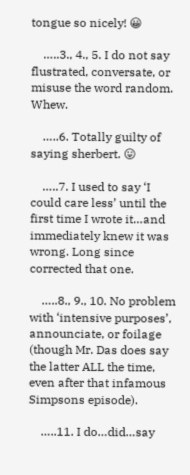tongue so nicely! 😀

    …..3., 4., 5. I do not say flustrated, conversate, or misuse the word random. Whew.

    …..6. Totally guilty of saying sherbert. 😛

    …..7. I used to say ‘I could care less’ until the first time I wrote it…and immediately knew it was wrong. Long since corrected that one.

    …..8., 9., 10. No problem with ‘intensive purposes’, announciate, or foilage (though Mr. Das does say the latter ALL the time, even after that infamous Simpsons episode).

    …..11. I do…did…say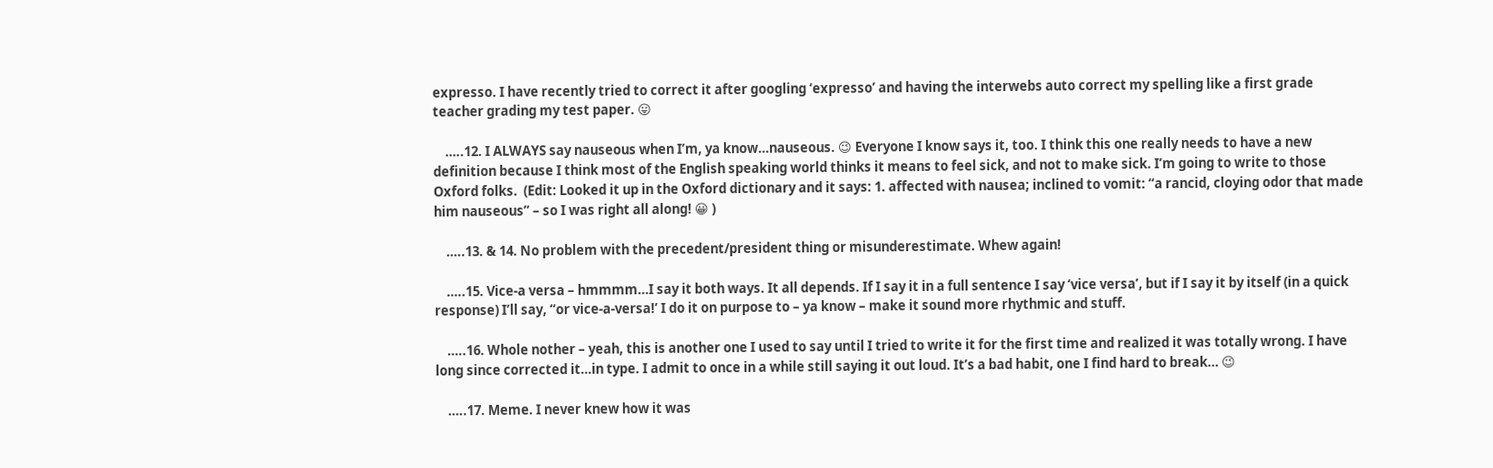expresso. I have recently tried to correct it after googling ‘expresso’ and having the interwebs auto correct my spelling like a first grade teacher grading my test paper. 😛

    …..12. I ALWAYS say nauseous when I’m, ya know…nauseous. 😉 Everyone I know says it, too. I think this one really needs to have a new definition because I think most of the English speaking world thinks it means to feel sick, and not to make sick. I’m going to write to those Oxford folks.  (Edit: Looked it up in the Oxford dictionary and it says: 1. affected with nausea; inclined to vomit: “a rancid, cloying odor that made him nauseous” – so I was right all along! 😀 )

    …..13. & 14. No problem with the precedent/president thing or misunderestimate. Whew again!

    …..15. Vice-a versa – hmmmm…I say it both ways. It all depends. If I say it in a full sentence I say ‘vice versa’, but if I say it by itself (in a quick response) I’ll say, “or vice-a-versa!’ I do it on purpose to – ya know – make it sound more rhythmic and stuff.

    …..16. Whole nother – yeah, this is another one I used to say until I tried to write it for the first time and realized it was totally wrong. I have long since corrected it…in type. I admit to once in a while still saying it out loud. It’s a bad habit, one I find hard to break… 😉

    …..17. Meme. I never knew how it was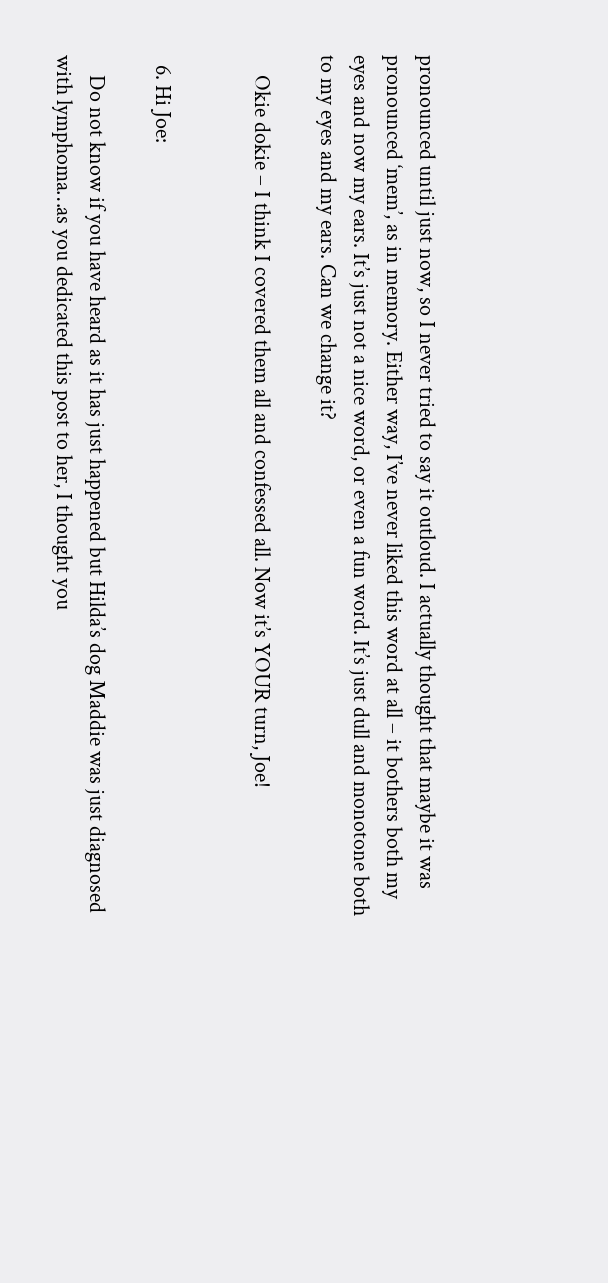pronounced until just now, so I never tried to say it outloud. I actually thought that maybe it was pronounced ‘mem’, as in memory. Either way, I’ve never liked this word at all – it bothers both my eyes and now my ears. It’s just not a nice word, or even a fun word. It’s just dull and monotone both to my eyes and my ears. Can we change it?

    Okie dokie – I think I covered them all and confessed all. Now it’s YOUR turn, Joe!


  6. Hi Joe:

    Do not know if you have heard as it has just happened but Hilda’s dog Maddie was just diagnosed with lymphoma…as you dedicated this post to her, I thought you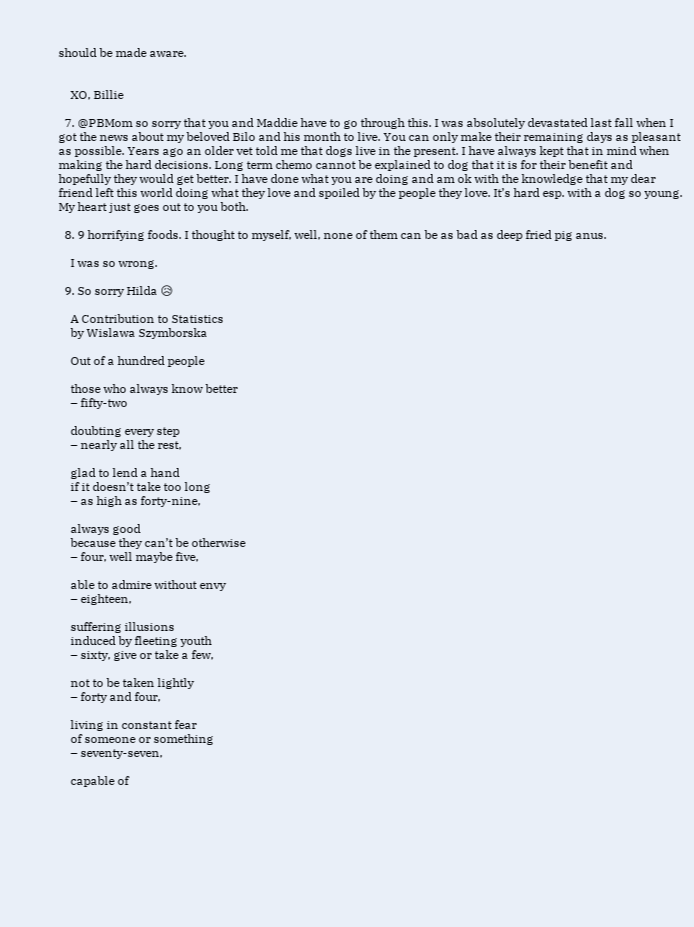should be made aware.


    XO, Billie

  7. @PBMom so sorry that you and Maddie have to go through this. I was absolutely devastated last fall when I got the news about my beloved Bilo and his month to live. You can only make their remaining days as pleasant as possible. Years ago an older vet told me that dogs live in the present. I have always kept that in mind when making the hard decisions. Long term chemo cannot be explained to dog that it is for their benefit and hopefully they would get better. I have done what you are doing and am ok with the knowledge that my dear friend left this world doing what they love and spoiled by the people they love. It’s hard esp. with a dog so young. My heart just goes out to you both.

  8. 9 horrifying foods. I thought to myself, well, none of them can be as bad as deep fried pig anus.

    I was so wrong.

  9. So sorry Hilda 😥

    A Contribution to Statistics
    by Wislawa Szymborska

    Out of a hundred people

    those who always know better
    – fifty-two

    doubting every step
    – nearly all the rest,

    glad to lend a hand
    if it doesn’t take too long
    – as high as forty-nine,

    always good
    because they can’t be otherwise
    – four, well maybe five,

    able to admire without envy
    – eighteen,

    suffering illusions
    induced by fleeting youth
    – sixty, give or take a few,

    not to be taken lightly
    – forty and four,

    living in constant fear
    of someone or something
    – seventy-seven,

    capable of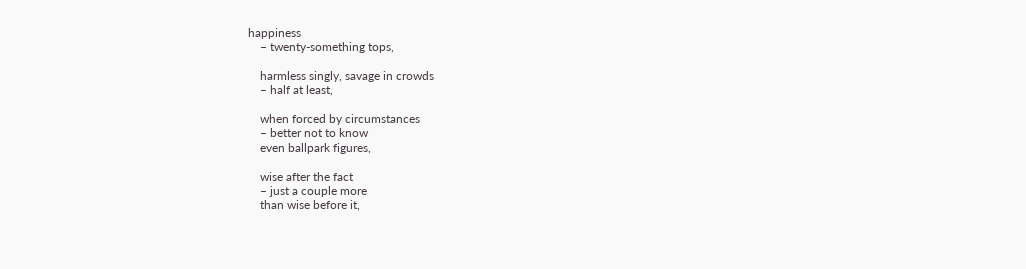happiness
    – twenty-something tops,

    harmless singly, savage in crowds
    – half at least,

    when forced by circumstances
    – better not to know
    even ballpark figures,

    wise after the fact
    – just a couple more
    than wise before it,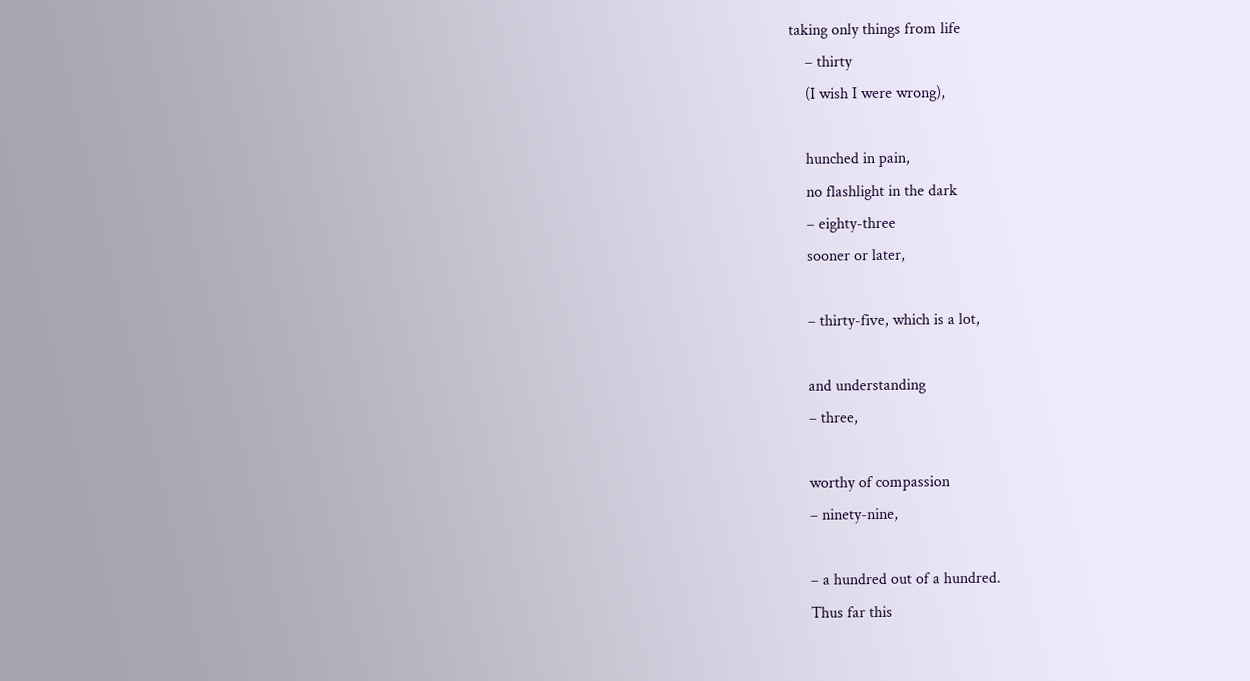taking only things from life
    – thirty
    (I wish I were wrong),

    hunched in pain,
    no flashlight in the dark
    – eighty-three
    sooner or later,

    – thirty-five, which is a lot,

    and understanding
    – three,

    worthy of compassion
    – ninety-nine,

    – a hundred out of a hundred.
    Thus far this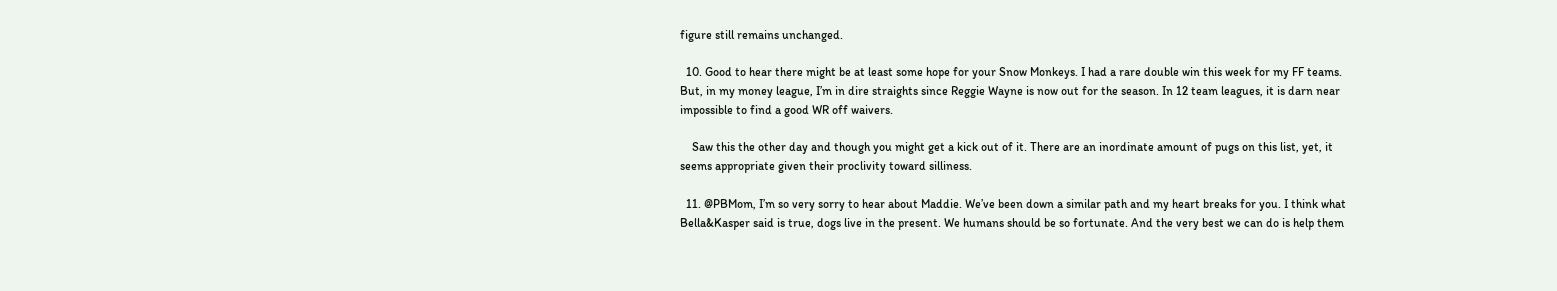figure still remains unchanged.

  10. Good to hear there might be at least some hope for your Snow Monkeys. I had a rare double win this week for my FF teams. But, in my money league, I’m in dire straights since Reggie Wayne is now out for the season. In 12 team leagues, it is darn near impossible to find a good WR off waivers.

    Saw this the other day and though you might get a kick out of it. There are an inordinate amount of pugs on this list, yet, it seems appropriate given their proclivity toward silliness.

  11. @PBMom, I’m so very sorry to hear about Maddie. We’ve been down a similar path and my heart breaks for you. I think what Bella&Kasper said is true, dogs live in the present. We humans should be so fortunate. And the very best we can do is help them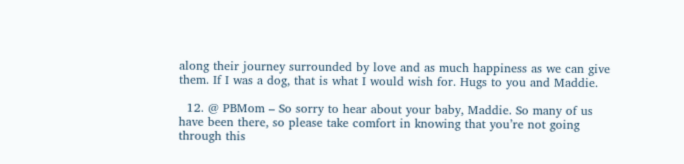along their journey surrounded by love and as much happiness as we can give them. If I was a dog, that is what I would wish for. Hugs to you and Maddie.

  12. @ PBMom – So sorry to hear about your baby, Maddie. So many of us have been there, so please take comfort in knowing that you’re not going through this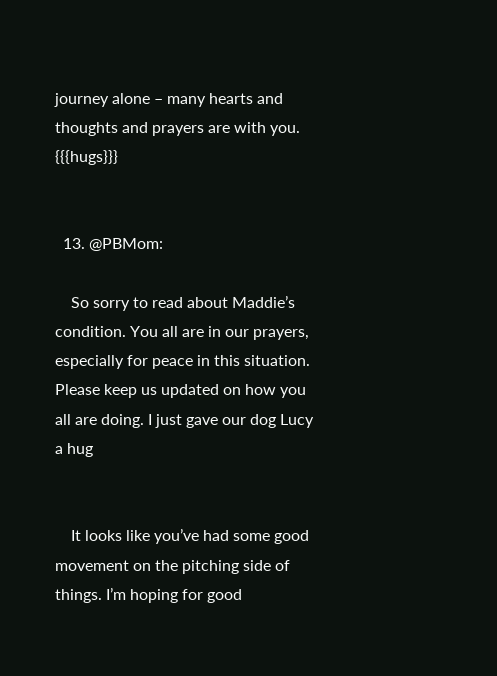journey alone – many hearts and thoughts and prayers are with you. {{{hugs}}}


  13. @PBMom:

    So sorry to read about Maddie’s condition. You all are in our prayers, especially for peace in this situation. Please keep us updated on how you all are doing. I just gave our dog Lucy a hug


    It looks like you’ve had some good movement on the pitching side of things. I’m hoping for good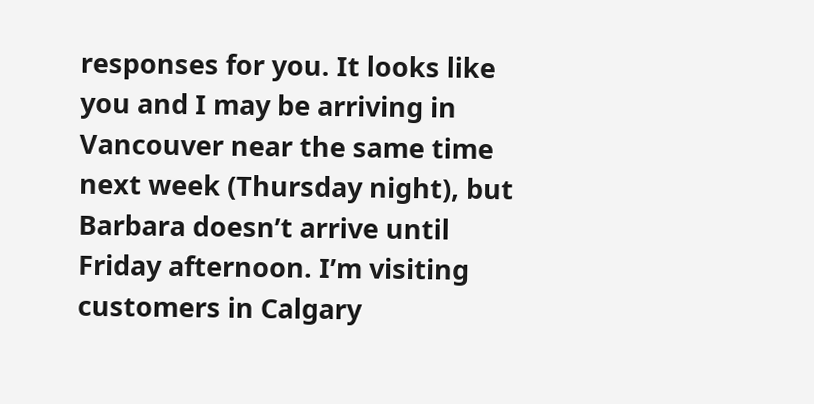responses for you. It looks like you and I may be arriving in Vancouver near the same time next week (Thursday night), but Barbara doesn’t arrive until Friday afternoon. I’m visiting customers in Calgary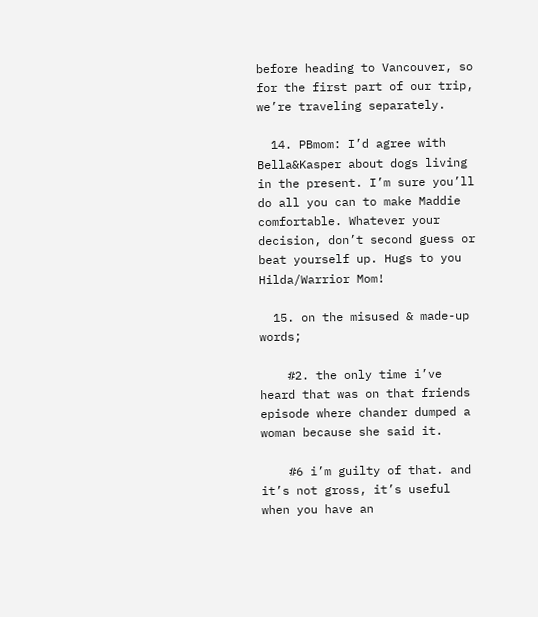before heading to Vancouver, so for the first part of our trip, we’re traveling separately.

  14. PBmom: I’d agree with Bella&Kasper about dogs living in the present. I’m sure you’ll do all you can to make Maddie comfortable. Whatever your decision, don’t second guess or beat yourself up. Hugs to you Hilda/Warrior Mom!

  15. on the misused & made-up words;

    #2. the only time i’ve heard that was on that friends episode where chander dumped a woman because she said it.

    #6 i’m guilty of that. and it’s not gross, it’s useful when you have an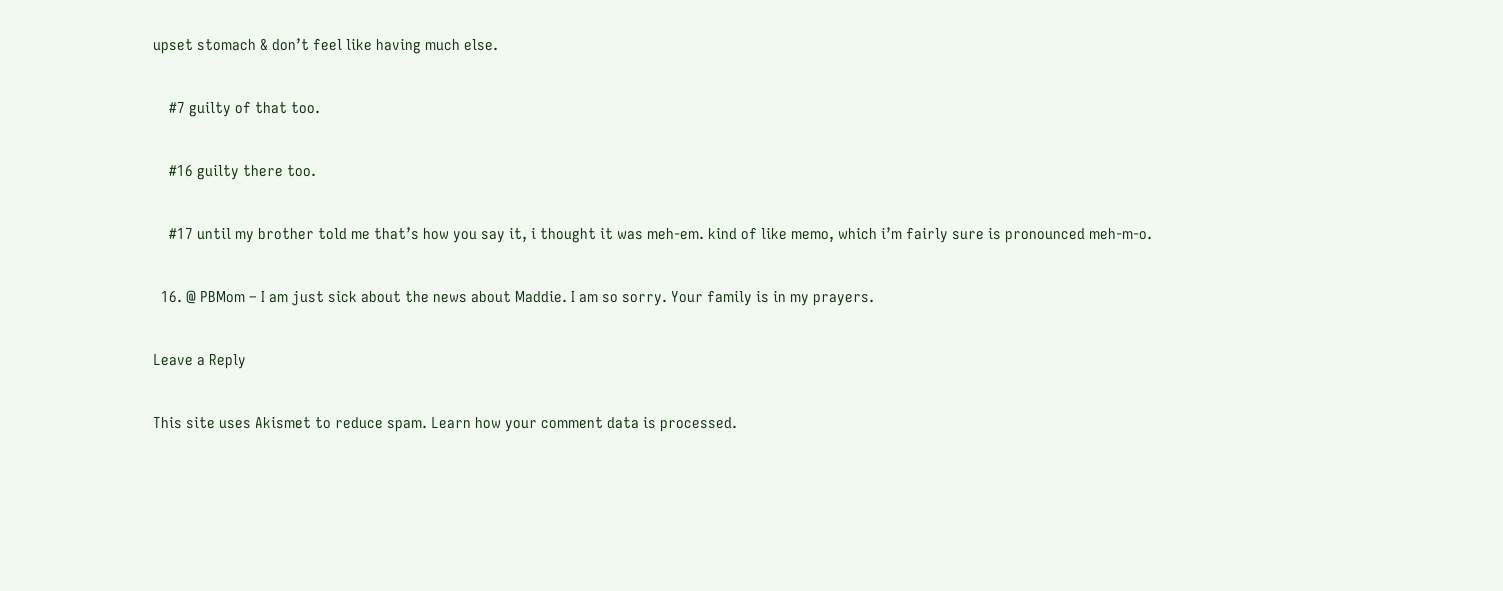upset stomach & don’t feel like having much else.

    #7 guilty of that too.

    #16 guilty there too.

    #17 until my brother told me that’s how you say it, i thought it was meh-em. kind of like memo, which i’m fairly sure is pronounced meh-m-o.

  16. @ PBMom – I am just sick about the news about Maddie. I am so sorry. Your family is in my prayers.

Leave a Reply

This site uses Akismet to reduce spam. Learn how your comment data is processed.